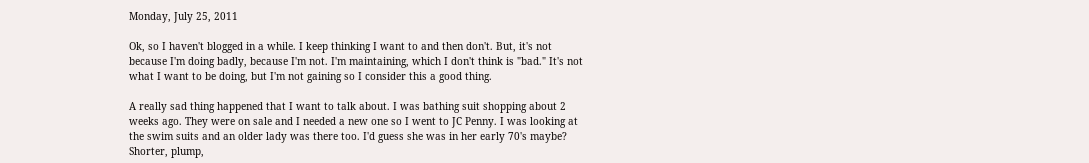Monday, July 25, 2011

Ok, so I haven't blogged in a while. I keep thinking I want to and then don't. But, it's not because I'm doing badly, because I'm not. I'm maintaining, which I don't think is "bad." It's not what I want to be doing, but I'm not gaining so I consider this a good thing.

A really sad thing happened that I want to talk about. I was bathing suit shopping about 2 weeks ago. They were on sale and I needed a new one so I went to JC Penny. I was looking at the swim suits and an older lady was there too. I'd guess she was in her early 70's maybe? Shorter, plump,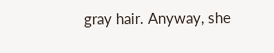gray hair. Anyway, she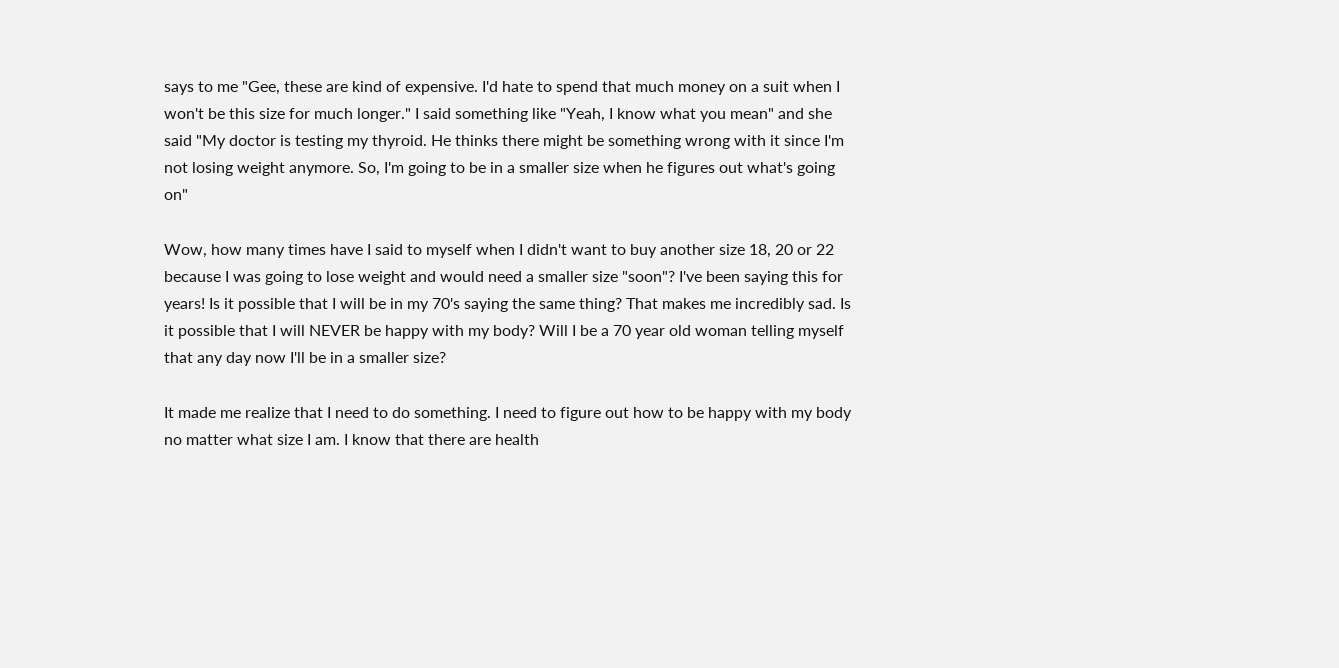says to me "Gee, these are kind of expensive. I'd hate to spend that much money on a suit when I won't be this size for much longer." I said something like "Yeah, I know what you mean" and she said "My doctor is testing my thyroid. He thinks there might be something wrong with it since I'm not losing weight anymore. So, I'm going to be in a smaller size when he figures out what's going on"

Wow, how many times have I said to myself when I didn't want to buy another size 18, 20 or 22 because I was going to lose weight and would need a smaller size "soon"? I've been saying this for years! Is it possible that I will be in my 70's saying the same thing? That makes me incredibly sad. Is it possible that I will NEVER be happy with my body? Will I be a 70 year old woman telling myself that any day now I'll be in a smaller size?

It made me realize that I need to do something. I need to figure out how to be happy with my body no matter what size I am. I know that there are health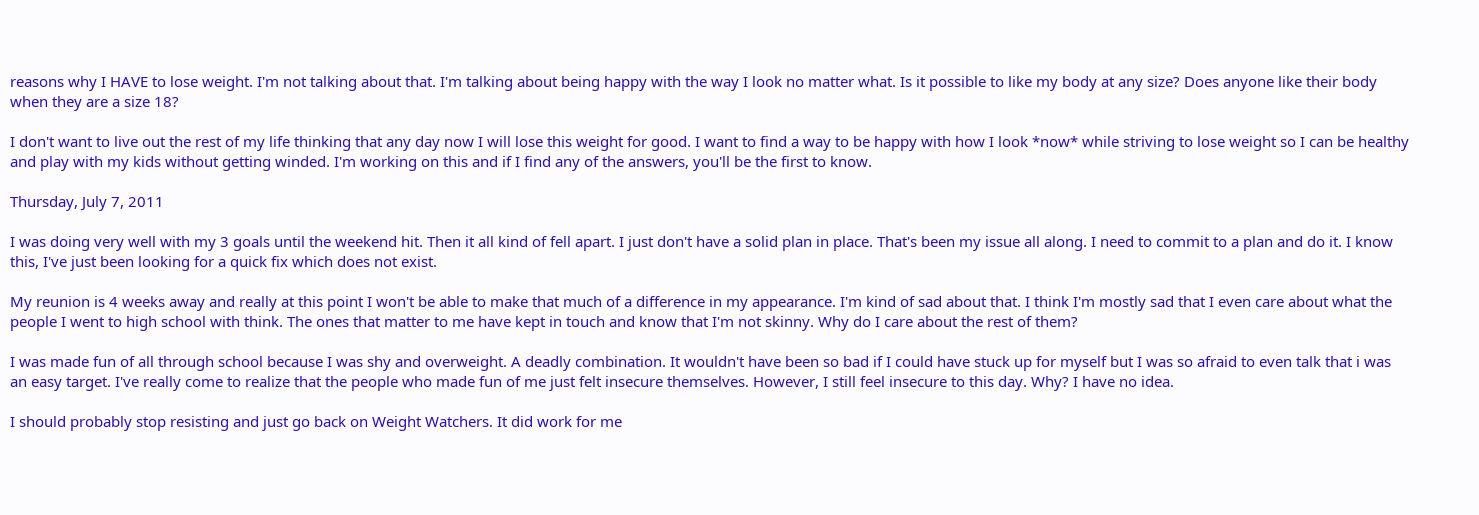reasons why I HAVE to lose weight. I'm not talking about that. I'm talking about being happy with the way I look no matter what. Is it possible to like my body at any size? Does anyone like their body when they are a size 18?

I don't want to live out the rest of my life thinking that any day now I will lose this weight for good. I want to find a way to be happy with how I look *now* while striving to lose weight so I can be healthy and play with my kids without getting winded. I'm working on this and if I find any of the answers, you'll be the first to know.

Thursday, July 7, 2011

I was doing very well with my 3 goals until the weekend hit. Then it all kind of fell apart. I just don't have a solid plan in place. That's been my issue all along. I need to commit to a plan and do it. I know this, I've just been looking for a quick fix which does not exist.

My reunion is 4 weeks away and really at this point I won't be able to make that much of a difference in my appearance. I'm kind of sad about that. I think I'm mostly sad that I even care about what the people I went to high school with think. The ones that matter to me have kept in touch and know that I'm not skinny. Why do I care about the rest of them?

I was made fun of all through school because I was shy and overweight. A deadly combination. It wouldn't have been so bad if I could have stuck up for myself but I was so afraid to even talk that i was an easy target. I've really come to realize that the people who made fun of me just felt insecure themselves. However, I still feel insecure to this day. Why? I have no idea.

I should probably stop resisting and just go back on Weight Watchers. It did work for me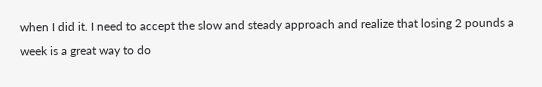when I did it. I need to accept the slow and steady approach and realize that losing 2 pounds a week is a great way to do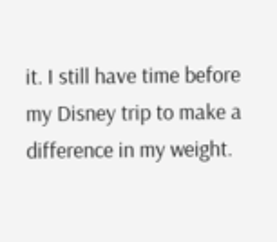it. I still have time before my Disney trip to make a difference in my weight.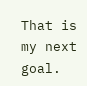That is my next goal.